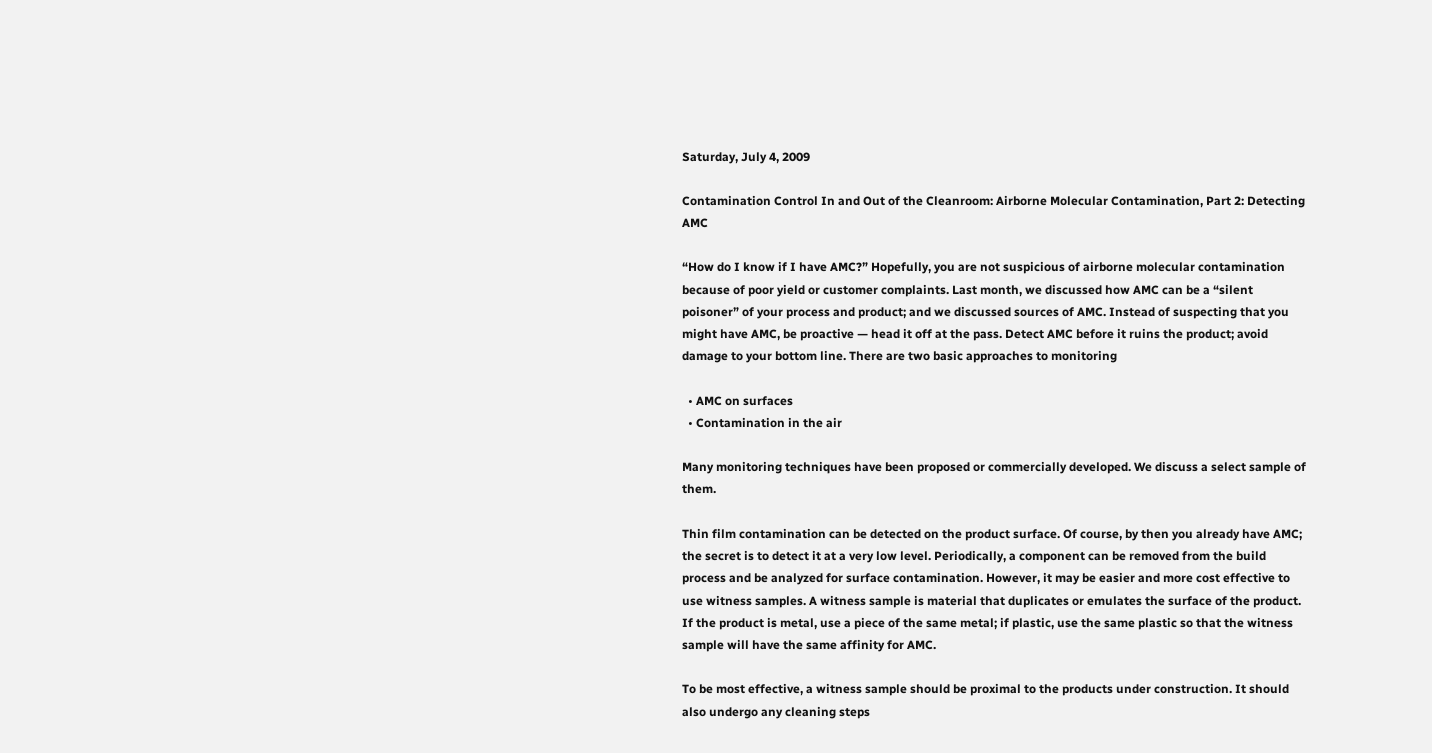Saturday, July 4, 2009

Contamination Control In and Out of the Cleanroom: Airborne Molecular Contamination, Part 2: Detecting AMC

“How do I know if I have AMC?” Hopefully, you are not suspicious of airborne molecular contamination because of poor yield or customer complaints. Last month, we discussed how AMC can be a “silent poisoner” of your process and product; and we discussed sources of AMC. Instead of suspecting that you might have AMC, be proactive — head it off at the pass. Detect AMC before it ruins the product; avoid damage to your bottom line. There are two basic approaches to monitoring

  • AMC on surfaces
  • Contamination in the air

Many monitoring techniques have been proposed or commercially developed. We discuss a select sample of them.

Thin film contamination can be detected on the product surface. Of course, by then you already have AMC; the secret is to detect it at a very low level. Periodically, a component can be removed from the build process and be analyzed for surface contamination. However, it may be easier and more cost effective to use witness samples. A witness sample is material that duplicates or emulates the surface of the product. If the product is metal, use a piece of the same metal; if plastic, use the same plastic so that the witness sample will have the same affinity for AMC.

To be most effective, a witness sample should be proximal to the products under construction. It should also undergo any cleaning steps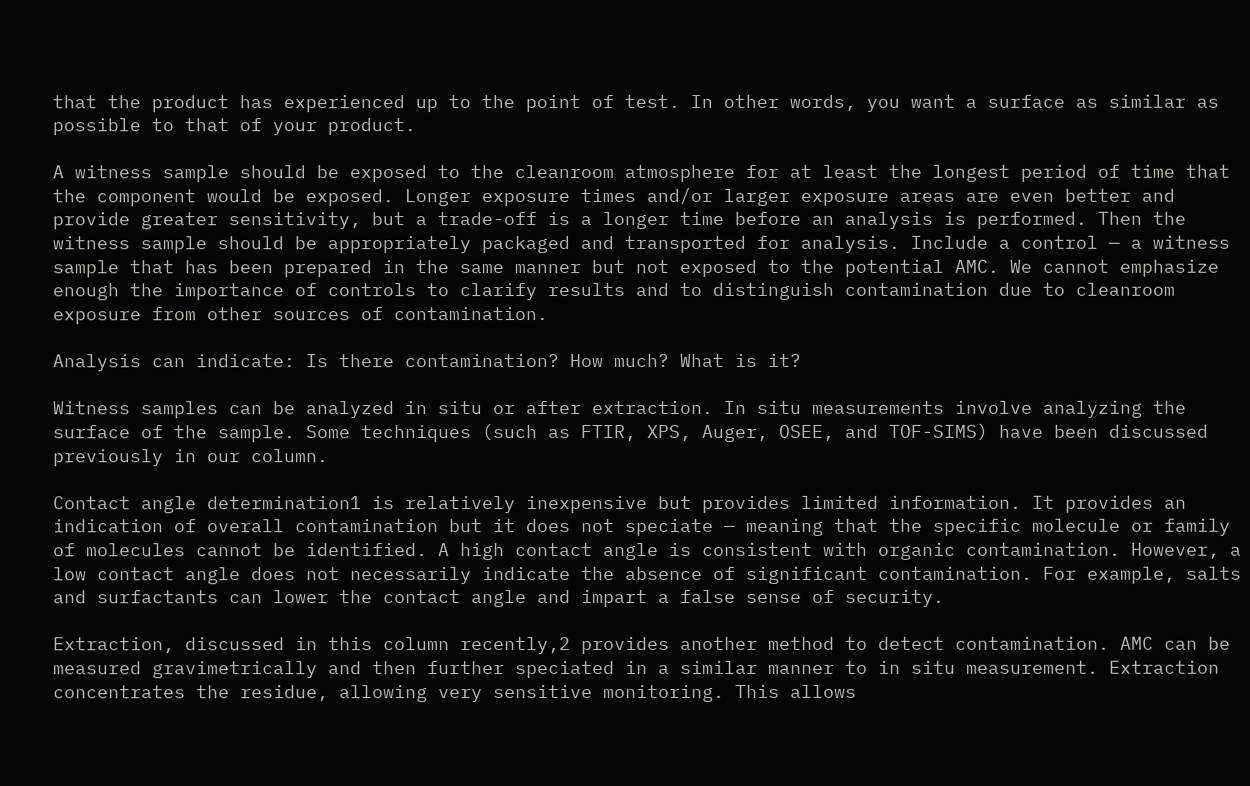that the product has experienced up to the point of test. In other words, you want a surface as similar as possible to that of your product.

A witness sample should be exposed to the cleanroom atmosphere for at least the longest period of time that the component would be exposed. Longer exposure times and/or larger exposure areas are even better and provide greater sensitivity, but a trade-off is a longer time before an analysis is performed. Then the witness sample should be appropriately packaged and transported for analysis. Include a control — a witness sample that has been prepared in the same manner but not exposed to the potential AMC. We cannot emphasize enough the importance of controls to clarify results and to distinguish contamination due to cleanroom exposure from other sources of contamination.

Analysis can indicate: Is there contamination? How much? What is it?

Witness samples can be analyzed in situ or after extraction. In situ measurements involve analyzing the surface of the sample. Some techniques (such as FTIR, XPS, Auger, OSEE, and TOF-SIMS) have been discussed previously in our column.

Contact angle determination1 is relatively inexpensive but provides limited information. It provides an indication of overall contamination but it does not speciate — meaning that the specific molecule or family of molecules cannot be identified. A high contact angle is consistent with organic contamination. However, a low contact angle does not necessarily indicate the absence of significant contamination. For example, salts and surfactants can lower the contact angle and impart a false sense of security.

Extraction, discussed in this column recently,2 provides another method to detect contamination. AMC can be measured gravimetrically and then further speciated in a similar manner to in situ measurement. Extraction concentrates the residue, allowing very sensitive monitoring. This allows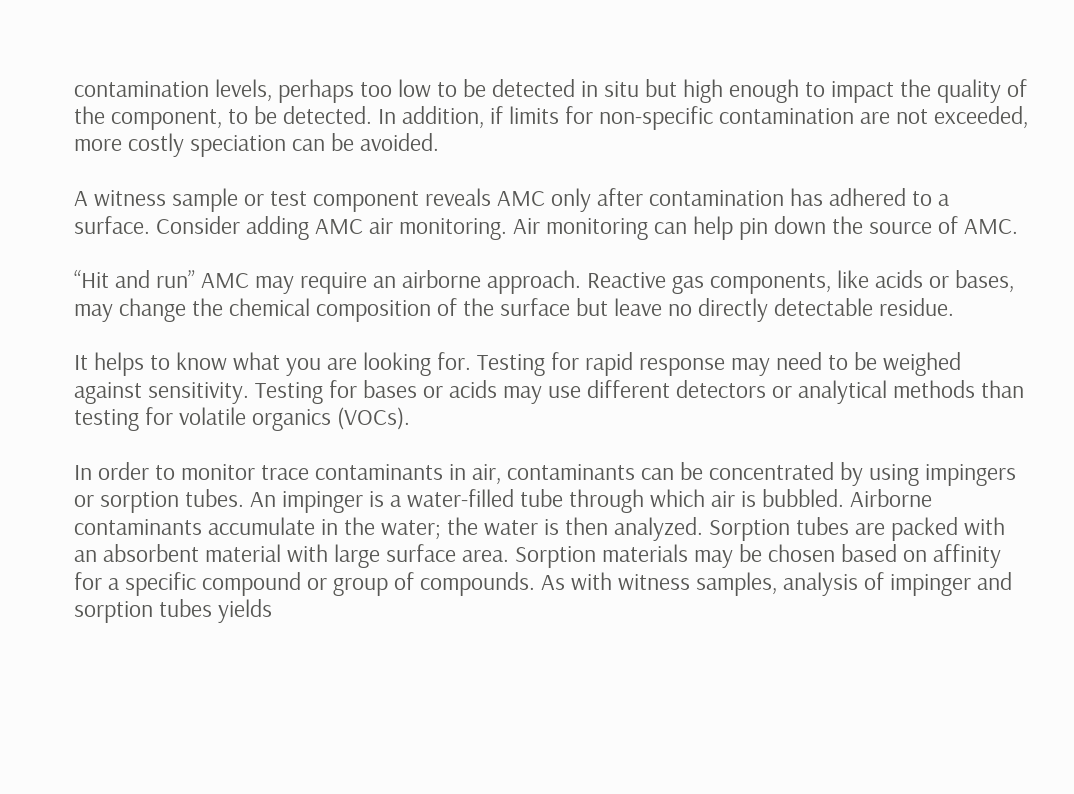contamination levels, perhaps too low to be detected in situ but high enough to impact the quality of the component, to be detected. In addition, if limits for non-specific contamination are not exceeded, more costly speciation can be avoided.

A witness sample or test component reveals AMC only after contamination has adhered to a surface. Consider adding AMC air monitoring. Air monitoring can help pin down the source of AMC.

“Hit and run” AMC may require an airborne approach. Reactive gas components, like acids or bases, may change the chemical composition of the surface but leave no directly detectable residue.

It helps to know what you are looking for. Testing for rapid response may need to be weighed against sensitivity. Testing for bases or acids may use different detectors or analytical methods than testing for volatile organics (VOCs).

In order to monitor trace contaminants in air, contaminants can be concentrated by using impingers or sorption tubes. An impinger is a water-filled tube through which air is bubbled. Airborne contaminants accumulate in the water; the water is then analyzed. Sorption tubes are packed with an absorbent material with large surface area. Sorption materials may be chosen based on affinity for a specific compound or group of compounds. As with witness samples, analysis of impinger and sorption tubes yields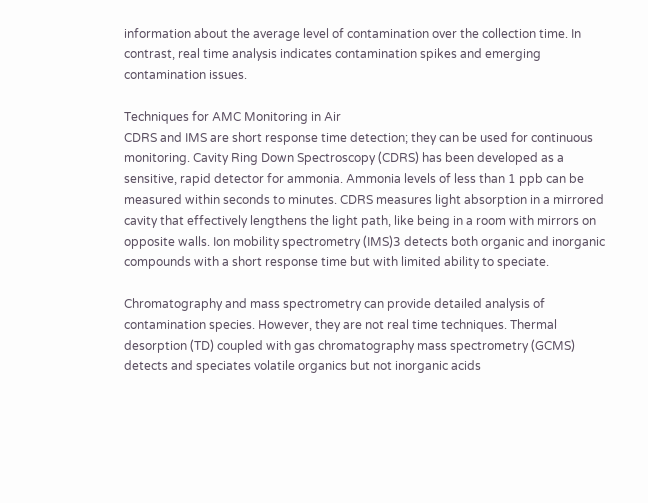information about the average level of contamination over the collection time. In contrast, real time analysis indicates contamination spikes and emerging contamination issues.

Techniques for AMC Monitoring in Air
CDRS and IMS are short response time detection; they can be used for continuous monitoring. Cavity Ring Down Spectroscopy (CDRS) has been developed as a sensitive, rapid detector for ammonia. Ammonia levels of less than 1 ppb can be measured within seconds to minutes. CDRS measures light absorption in a mirrored cavity that effectively lengthens the light path, like being in a room with mirrors on opposite walls. Ion mobility spectrometry (IMS)3 detects both organic and inorganic compounds with a short response time but with limited ability to speciate.

Chromatography and mass spectrometry can provide detailed analysis of contamination species. However, they are not real time techniques. Thermal desorption (TD) coupled with gas chromatography mass spectrometry (GCMS) detects and speciates volatile organics but not inorganic acids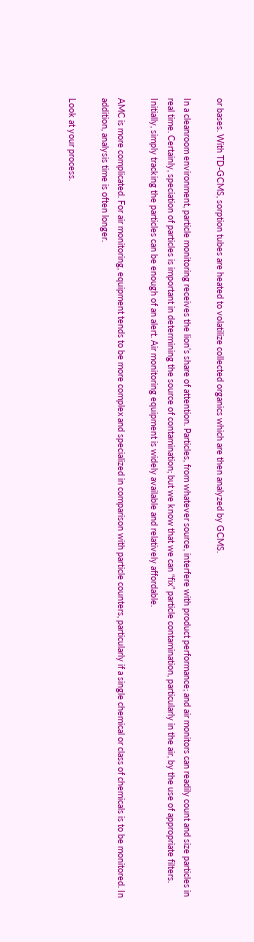or bases. With TD-GCMS, sorption tubes are heated to volatilize collected organics which are then analyzed by GCMS.

In a cleanroom environment, particle monitoring receives the lion’s share of attention. Particles, from whatever source, interfere with product performance; and air monitors can readily count and size particles in real time. Certainly, speciation of particles is important in determining the source of contamination; but we know that we can “fix” particle contamination, particularly in the air, by the use of appropriate filters. Initially, simply tracking the particles can be enough of an alert. Air monitoring equipment is widely available and relatively affordable.

AMC is more complicated. For air monitoring, equipment tends to be more complex and specialized in comparison with particle counters, particularly if a single chemical or class of chemicals is to be monitored. In addition, analysis time is often longer.

Look at your process.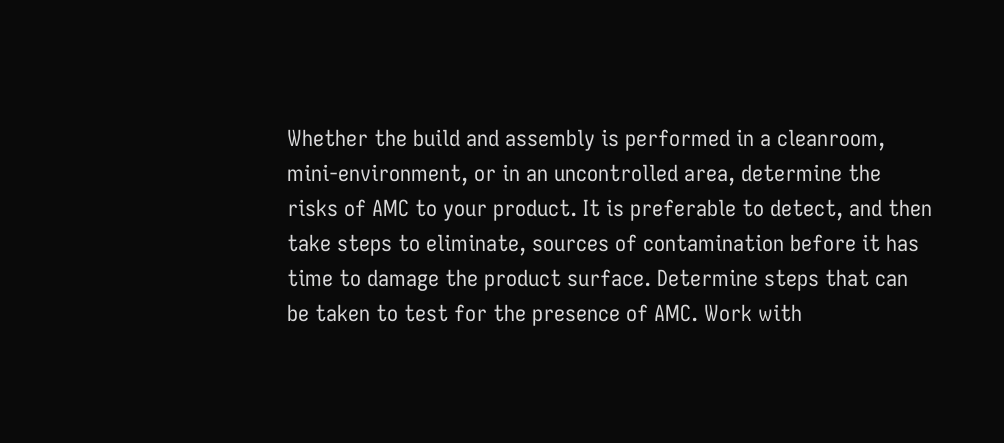Whether the build and assembly is performed in a cleanroom, mini-environment, or in an uncontrolled area, determine the risks of AMC to your product. It is preferable to detect, and then take steps to eliminate, sources of contamination before it has time to damage the product surface. Determine steps that can be taken to test for the presence of AMC. Work with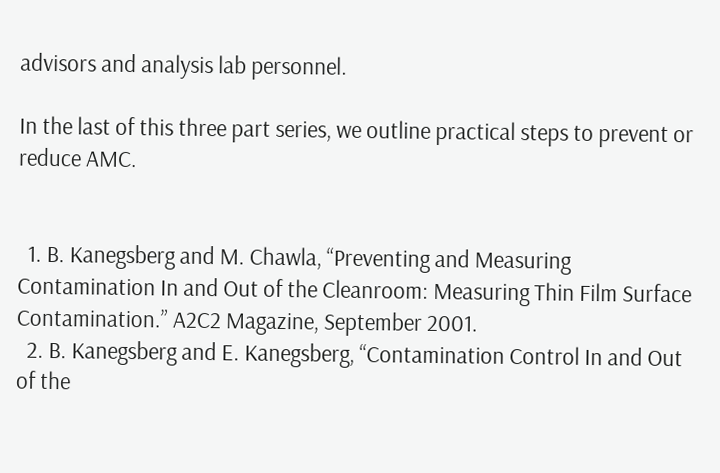advisors and analysis lab personnel.

In the last of this three part series, we outline practical steps to prevent or reduce AMC.


  1. B. Kanegsberg and M. Chawla, “Preventing and Measuring Contamination In and Out of the Cleanroom: Measuring Thin Film Surface Contamination.” A2C2 Magazine, September 2001.
  2. B. Kanegsberg and E. Kanegsberg, “Contamination Control In and Out of the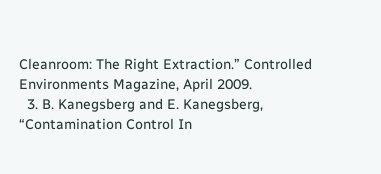Cleanroom: The Right Extraction.” Controlled Environments Magazine, April 2009.
  3. B. Kanegsberg and E. Kanegsberg, “Contamination Control In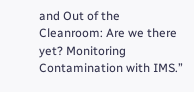and Out of the Cleanroom: Are we there yet? Monitoring Contamination with IMS.”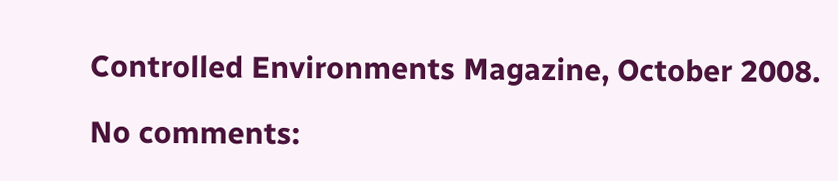Controlled Environments Magazine, October 2008.

No comments: